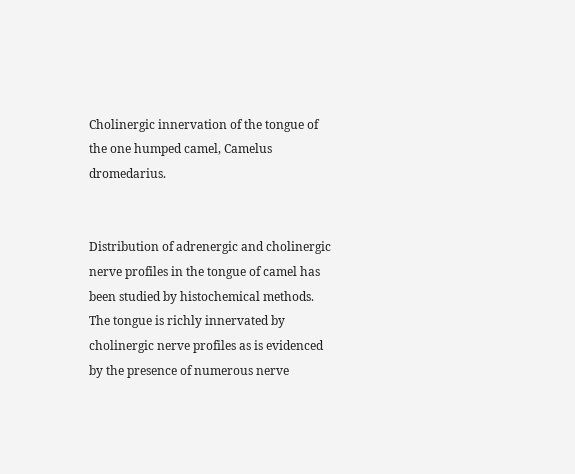Cholinergic innervation of the tongue of the one humped camel, Camelus dromedarius.


Distribution of adrenergic and cholinergic nerve profiles in the tongue of camel has been studied by histochemical methods. The tongue is richly innervated by cholinergic nerve profiles as is evidenced by the presence of numerous nerve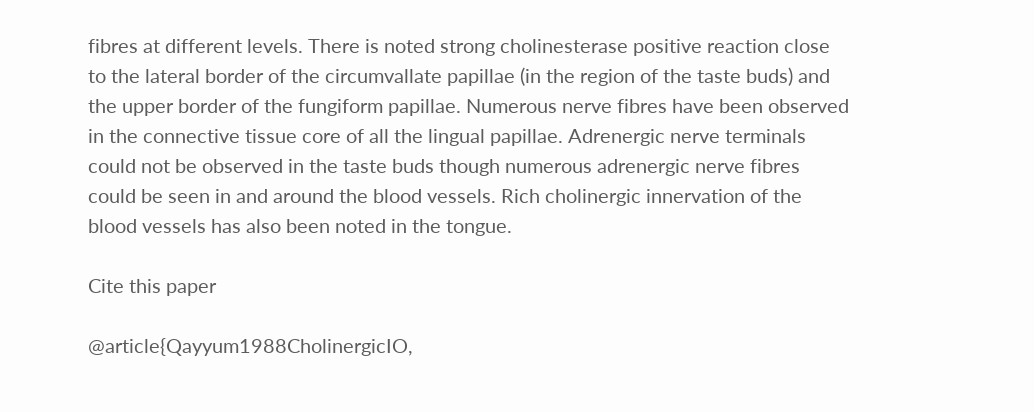fibres at different levels. There is noted strong cholinesterase positive reaction close to the lateral border of the circumvallate papillae (in the region of the taste buds) and the upper border of the fungiform papillae. Numerous nerve fibres have been observed in the connective tissue core of all the lingual papillae. Adrenergic nerve terminals could not be observed in the taste buds though numerous adrenergic nerve fibres could be seen in and around the blood vessels. Rich cholinergic innervation of the blood vessels has also been noted in the tongue.

Cite this paper

@article{Qayyum1988CholinergicIO,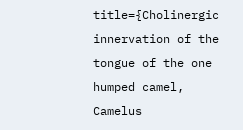title={Cholinergic innervation of the tongue of the one humped camel, Camelus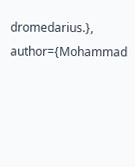dromedarius.}, author={Mohammad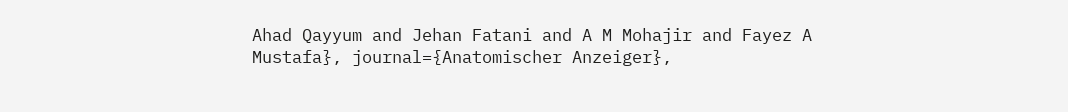Ahad Qayyum and Jehan Fatani and A M Mohajir and Fayez A Mustafa}, journal={Anatomischer Anzeiger},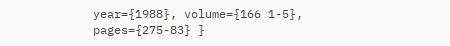year={1988}, volume={166 1-5}, pages={275-83} }